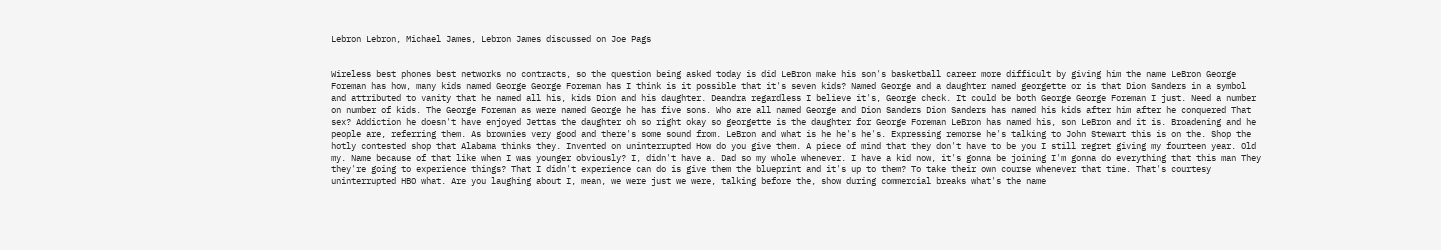Lebron Lebron, Michael James, Lebron James discussed on Joe Pags


Wireless best phones best networks no contracts, so the question being asked today is did LeBron make his son's basketball career more difficult by giving him the name LeBron George Foreman has how, many kids named George George Foreman has I think is it possible that it's seven kids? Named George and a daughter named georgette or is that Dion Sanders in a symbol and attributed to vanity that he named all his, kids Dion and his daughter. Deandra regardless I believe it's, George check. It could be both George George Foreman I just. Need a number on number of kids. The George Foreman as were named George he has five sons. Who are all named George and Dion Sanders Dion Sanders has named his kids after him after he conquered That sex? Addiction he doesn't have enjoyed Jettas the daughter oh so right okay so georgette is the daughter for George Foreman LeBron has named his, son LeBron and it is. Broadening and he people are, referring them. As brownies very good and there's some sound from. LeBron and what is he he's he's. Expressing remorse he's talking to John Stewart this is on the. Shop the hotly contested shop that Alabama thinks they. Invented on uninterrupted How do you give them. A piece of mind that they don't have to be you I still regret giving my fourteen year. Old my. Name because of that like when I was younger obviously? I, didn't have a. Dad so my whole whenever. I have a kid now, it's gonna be joining I'm gonna do everything that this man They they're going to experience things? That I didn't experience can do is give them the blueprint and it's up to them? To take their own course whenever that time. That's courtesy uninterrupted HBO what. Are you laughing about I, mean, we were just we were, talking before the, show during commercial breaks what's the name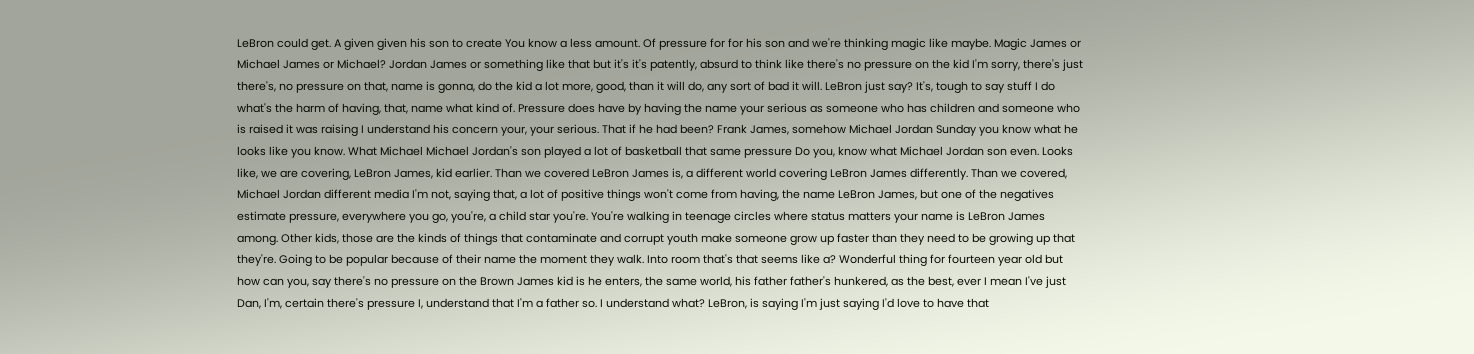LeBron could get. A given given his son to create You know a less amount. Of pressure for for his son and we're thinking magic like maybe. Magic James or Michael James or Michael? Jordan James or something like that but it's it's patently, absurd to think like there's no pressure on the kid I'm sorry, there's just there's, no pressure on that, name is gonna, do the kid a lot more, good, than it will do, any sort of bad it will. LeBron just say? It's, tough to say stuff I do what's the harm of having, that, name what kind of. Pressure does have by having the name your serious as someone who has children and someone who is raised it was raising I understand his concern your, your serious. That if he had been? Frank James, somehow Michael Jordan Sunday you know what he looks like you know. What Michael Michael Jordan's son played a lot of basketball that same pressure Do you, know what Michael Jordan son even. Looks like, we are covering, LeBron James, kid earlier. Than we covered LeBron James is, a different world covering LeBron James differently. Than we covered, Michael Jordan different media I'm not, saying that, a lot of positive things won't come from having, the name LeBron James, but one of the negatives estimate pressure, everywhere you go, you're, a child star you're. You're walking in teenage circles where status matters your name is LeBron James among. Other kids, those are the kinds of things that contaminate and corrupt youth make someone grow up faster than they need to be growing up that they're. Going to be popular because of their name the moment they walk. Into room that's that seems like a? Wonderful thing for fourteen year old but how can you, say there's no pressure on the Brown James kid is he enters, the same world, his father father's hunkered, as the best, ever I mean I've just Dan, I'm, certain there's pressure I, understand that I'm a father so. I understand what? LeBron, is saying I'm just saying I'd love to have that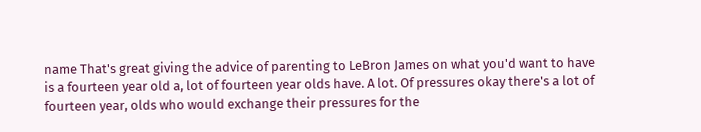name That's great giving the advice of parenting to LeBron James on what you'd want to have is a fourteen year old a, lot of fourteen year olds have. A lot. Of pressures okay there's a lot of fourteen year, olds who would exchange their pressures for the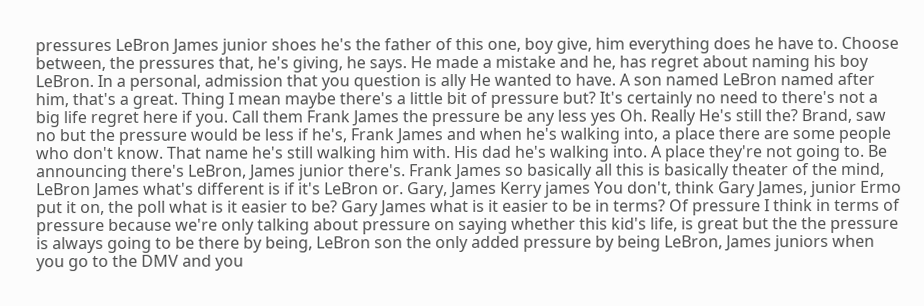pressures LeBron James junior shoes he's the father of this one, boy give, him everything does he have to. Choose between, the pressures that, he's giving, he says. He made a mistake and he, has regret about naming his boy LeBron. In a personal, admission that you question is ally He wanted to have. A son named LeBron named after him, that's a great. Thing I mean maybe there's a little bit of pressure but? It's certainly no need to there's not a big life regret here if you. Call them Frank James the pressure be any less yes Oh. Really He's still the? Brand, saw no but the pressure would be less if he's, Frank James and when he's walking into, a place there are some people who don't know. That name he's still walking him with. His dad he's walking into. A place they're not going to. Be announcing there's LeBron, James junior there's. Frank James so basically all this is basically theater of the mind, LeBron James what's different is if it's LeBron or. Gary, James Kerry james You don't, think Gary James, junior Ermo put it on, the poll what is it easier to be? Gary James what is it easier to be in terms? Of pressure I think in terms of pressure because we're only talking about pressure on saying whether this kid's life, is great but the the pressure is always going to be there by being, LeBron son the only added pressure by being LeBron, James juniors when you go to the DMV and you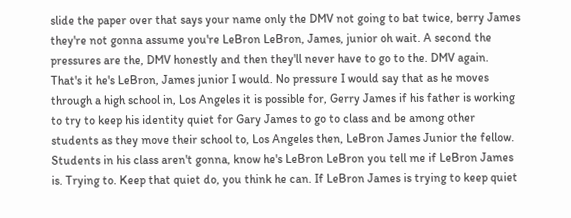slide the paper over that says your name only the DMV not going to bat twice, berry James they're not gonna assume you're LeBron LeBron, James, junior oh wait. A second the pressures are the, DMV honestly and then they'll never have to go to the. DMV again. That's it he's LeBron, James junior I would. No pressure I would say that as he moves through a high school in, Los Angeles it is possible for, Gerry James if his father is working to try to keep his identity quiet for Gary James to go to class and be among other students as they move their school to, Los Angeles then, LeBron James Junior the fellow. Students in his class aren't gonna, know he's LeBron LeBron you tell me if LeBron James is. Trying to. Keep that quiet do, you think he can. If LeBron James is trying to keep quiet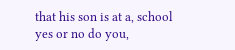that his son is at a, school yes or no do you,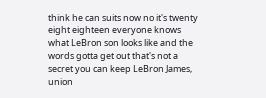think he can suits now no it's twenty eight eighteen everyone knows what LeBron son looks like and the words gotta get out that's not a secret you can keep LeBron James, union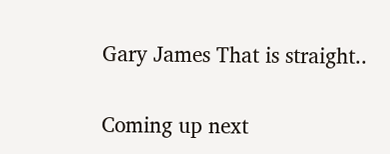Gary James That is straight..

Coming up next